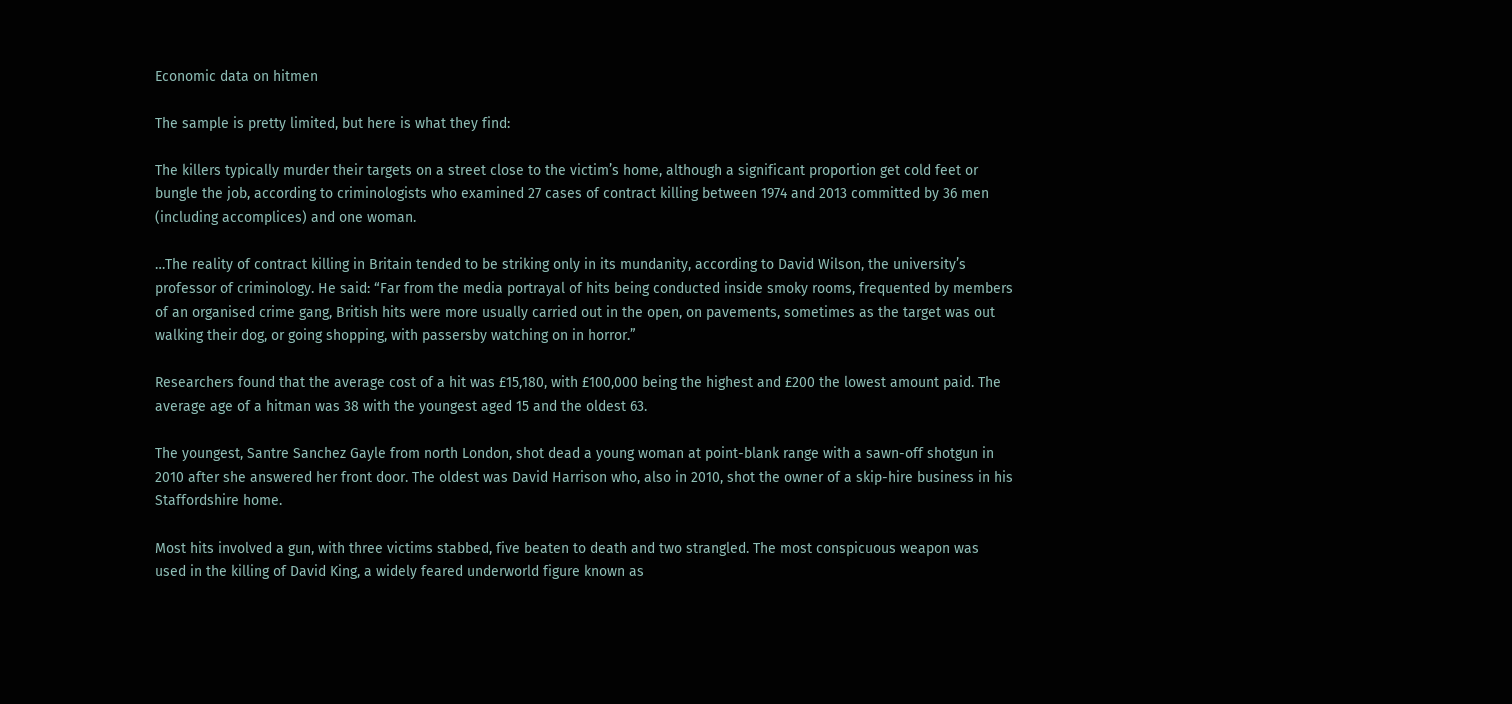Economic data on hitmen

The sample is pretty limited, but here is what they find:

The killers typically murder their targets on a street close to the victim’s home, although a significant proportion get cold feet or bungle the job, according to criminologists who examined 27 cases of contract killing between 1974 and 2013 committed by 36 men (including accomplices) and one woman.

…The reality of contract killing in Britain tended to be striking only in its mundanity, according to David Wilson, the university’s professor of criminology. He said: “Far from the media portrayal of hits being conducted inside smoky rooms, frequented by members of an organised crime gang, British hits were more usually carried out in the open, on pavements, sometimes as the target was out walking their dog, or going shopping, with passersby watching on in horror.”

Researchers found that the average cost of a hit was £15,180, with £100,000 being the highest and £200 the lowest amount paid. The average age of a hitman was 38 with the youngest aged 15 and the oldest 63.

The youngest, Santre Sanchez Gayle from north London, shot dead a young woman at point-blank range with a sawn-off shotgun in 2010 after she answered her front door. The oldest was David Harrison who, also in 2010, shot the owner of a skip-hire business in his Staffordshire home.

Most hits involved a gun, with three victims stabbed, five beaten to death and two strangled. The most conspicuous weapon was used in the killing of David King, a widely feared underworld figure known as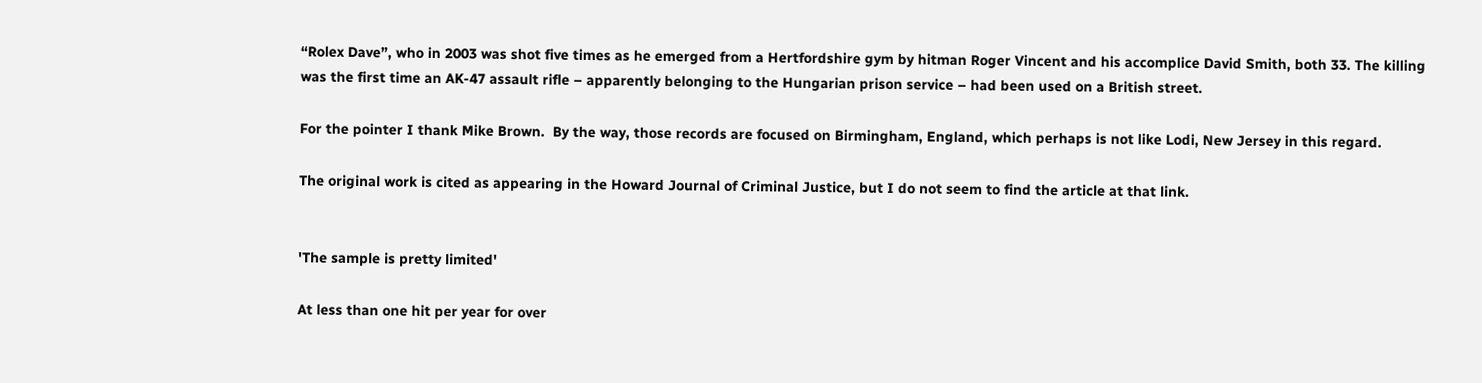“Rolex Dave”, who in 2003 was shot five times as he emerged from a Hertfordshire gym by hitman Roger Vincent and his accomplice David Smith, both 33. The killing was the first time an AK-47 assault rifle – apparently belonging to the Hungarian prison service – had been used on a British street.

For the pointer I thank Mike Brown.  By the way, those records are focused on Birmingham, England, which perhaps is not like Lodi, New Jersey in this regard.

The original work is cited as appearing in the Howard Journal of Criminal Justice, but I do not seem to find the article at that link.


'The sample is pretty limited'

At less than one hit per year for over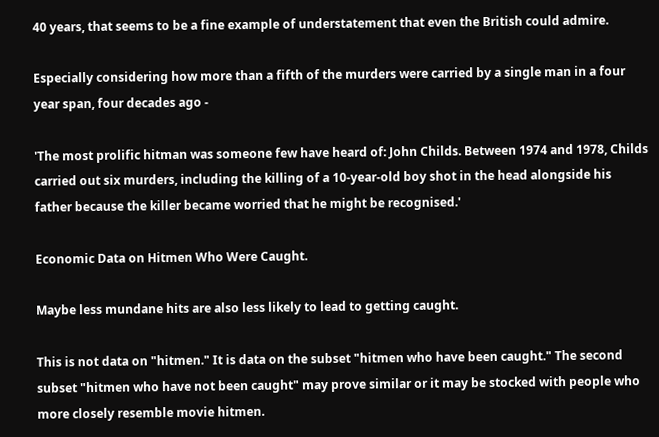40 years, that seems to be a fine example of understatement that even the British could admire.

Especially considering how more than a fifth of the murders were carried by a single man in a four year span, four decades ago -

'The most prolific hitman was someone few have heard of: John Childs. Between 1974 and 1978, Childs carried out six murders, including the killing of a 10-year-old boy shot in the head alongside his father because the killer became worried that he might be recognised.'

Economic Data on Hitmen Who Were Caught.

Maybe less mundane hits are also less likely to lead to getting caught.

This is not data on "hitmen." It is data on the subset "hitmen who have been caught." The second subset "hitmen who have not been caught" may prove similar or it may be stocked with people who more closely resemble movie hitmen.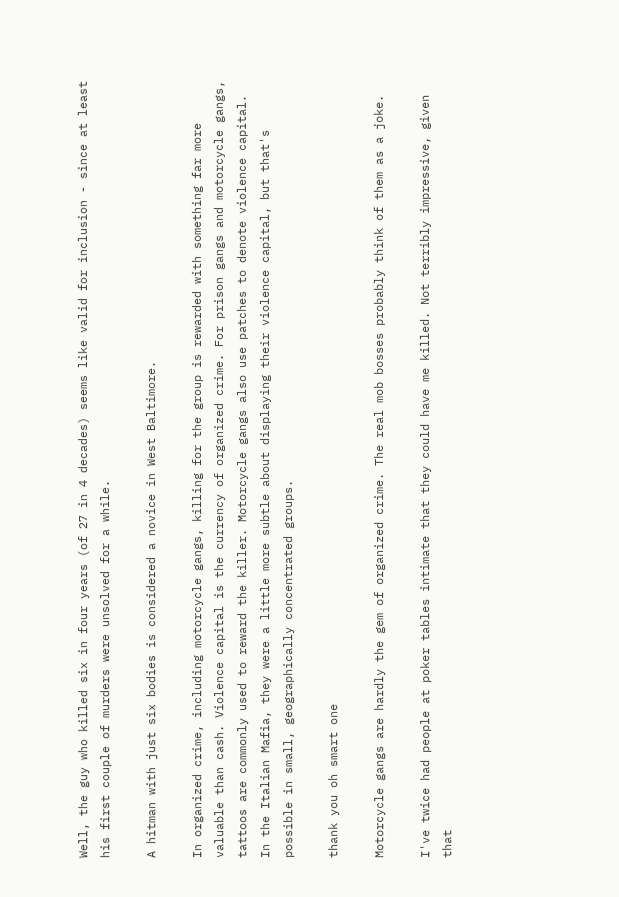Well, the guy who killed six in four years (of 27 in 4 decades) seems like valid for inclusion - since at least his first couple of murders were unsolved for a while.

A hitman with just six bodies is considered a novice in West Baltimore.

In organized crime, including motorcycle gangs, killing for the group is rewarded with something far more valuable than cash. Violence capital is the currency of organized crime. For prison gangs and motorcycle gangs, tattoos are commonly used to reward the killer. Motorcycle gangs also use patches to denote violence capital. In the Italian Mafia, they were a little more subtle about displaying their violence capital, but that's possible in small, geographically concentrated groups.

thank you oh smart one

Motorcycle gangs are hardly the gem of organized crime. The real mob bosses probably think of them as a joke.

I've twice had people at poker tables intimate that they could have me killed. Not terribly impressive, given that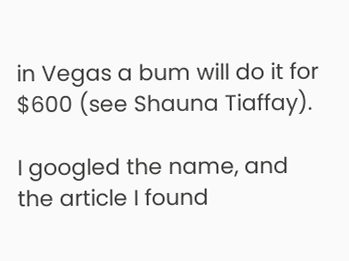in Vegas a bum will do it for $600 (see Shauna Tiaffay).

I googled the name, and the article I found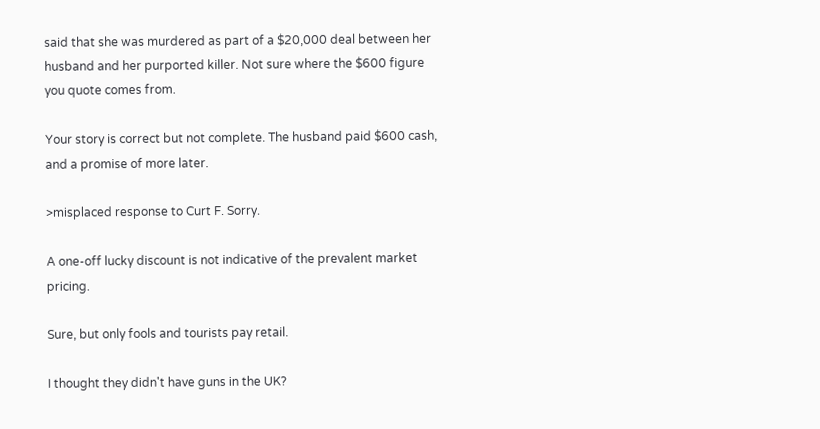said that she was murdered as part of a $20,000 deal between her husband and her purported killer. Not sure where the $600 figure you quote comes from.

Your story is correct but not complete. The husband paid $600 cash, and a promise of more later.

>misplaced response to Curt F. Sorry.

A one-off lucky discount is not indicative of the prevalent market pricing.

Sure, but only fools and tourists pay retail.

I thought they didn't have guns in the UK?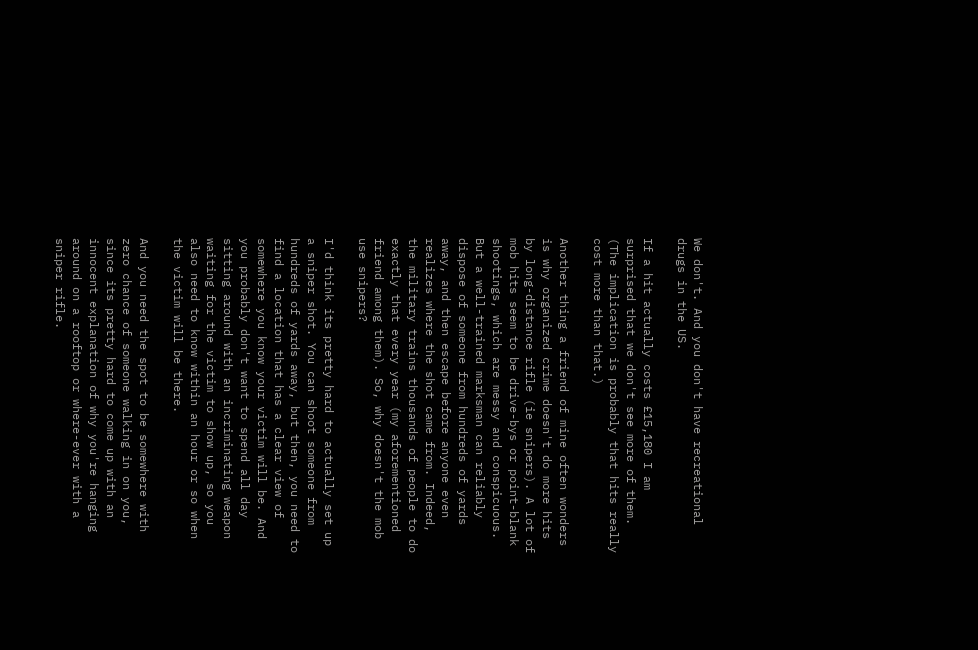We don't. And you don't have recreational drugs in the US.

If a hit actually costs £15,180 I am surprised that we don't see more of them. (The implication is probably that hits really cost more than that.)

Another thing a friend of mine often wonders is why organized crime doesn't do more hits by long-distance rifle (ie snipers). A lot of mob hits seem to be drive-bys or point-blank shootings, which are messy and conspicuous. But a well-trained marksman can reliably dispose of someone from hundreds of yards away, and then escape before anyone even realizes where the shot came from. Indeed, the military trains thousands of people to do exactly that every year (my aforementioned friend among them). So, why doesn't the mob use snipers?

I'd think its pretty hard to actually set up a sniper shot. You can shoot someone from hundreds of yards away, but then, you need to find a location that has a clear view of somewhere you know your victim will be. And you probably don't want to spend all day sitting around with an incriminating weapon waiting for the victim to show up, so you also need to know within an hour or so when the victim will be there.

And you need the spot to be somewhere with zero chance of someone walking in on you, since its pretty hard to come up with an innocent explanation of why you're hanging around on a rooftop or where-ever with a sniper rifle.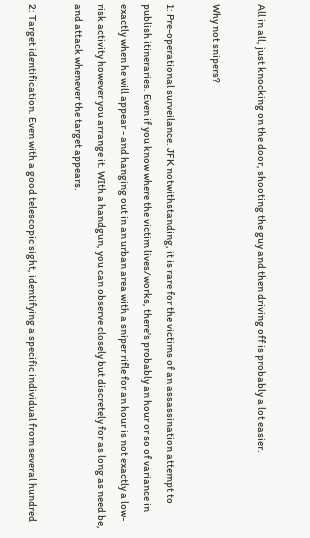All in all, just knocking on the door, shooting the guy and then driving off is probably a lot easier.

Why not snipers?

1: Pre-operational surveilance. JFK notwithstanding, it is rare for the victims of an assassination attempt to publish itineraries. Even if you know where the victim lives/works, there's probably an hour or so of variance in exactly when he will appear - and hanging out in an urban area with a sniper rifle for an hour is not exactly a low-risk activity however you arrange it. WIth a handgun, you can observe closely but discretely for as long as need be, and attack whenever the target appears.

2: Target identification. Even with a good telescopic sight, identifying a specific individual from several hundred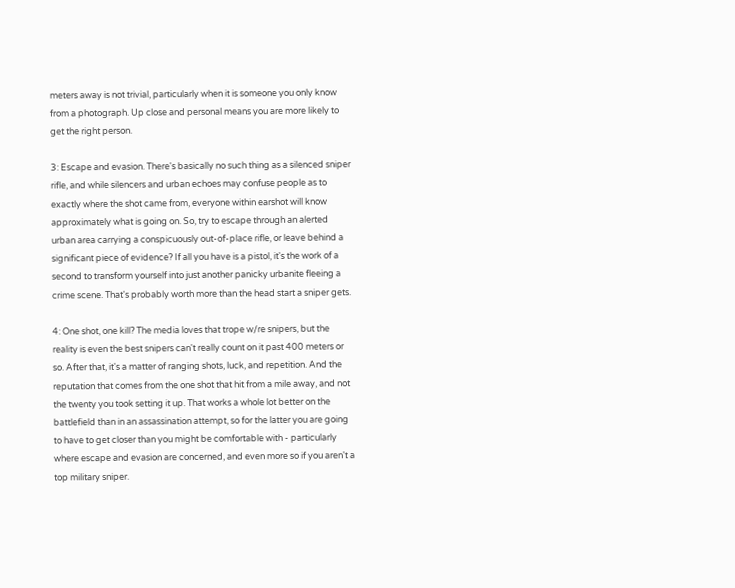meters away is not trivial, particularly when it is someone you only know from a photograph. Up close and personal means you are more likely to get the right person.

3: Escape and evasion. There's basically no such thing as a silenced sniper rifle, and while silencers and urban echoes may confuse people as to exactly where the shot came from, everyone within earshot will know approximately what is going on. So, try to escape through an alerted urban area carrying a conspicuously out-of-place rifle, or leave behind a significant piece of evidence? If all you have is a pistol, it's the work of a second to transform yourself into just another panicky urbanite fleeing a crime scene. That's probably worth more than the head start a sniper gets.

4: One shot, one kill? The media loves that trope w/re snipers, but the reality is even the best snipers can't really count on it past 400 meters or so. After that, it's a matter of ranging shots, luck, and repetition. And the reputation that comes from the one shot that hit from a mile away, and not the twenty you took setting it up. That works a whole lot better on the battlefield than in an assassination attempt, so for the latter you are going to have to get closer than you might be comfortable with - particularly where escape and evasion are concerned, and even more so if you aren't a top military sniper.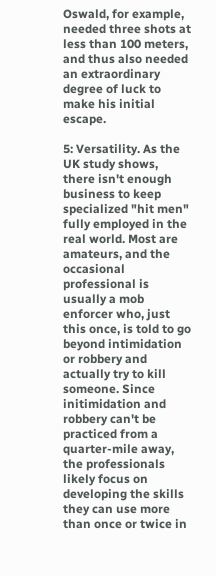Oswald, for example, needed three shots at less than 100 meters, and thus also needed an extraordinary degree of luck to make his initial escape.

5: Versatility. As the UK study shows, there isn't enough business to keep specialized "hit men" fully employed in the real world. Most are amateurs, and the occasional professional is usually a mob enforcer who, just this once, is told to go beyond intimidation or robbery and actually try to kill someone. Since initimidation and robbery can't be practiced from a quarter-mile away, the professionals likely focus on developing the skills they can use more than once or twice in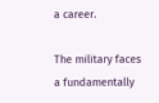a career.

The military faces a fundamentally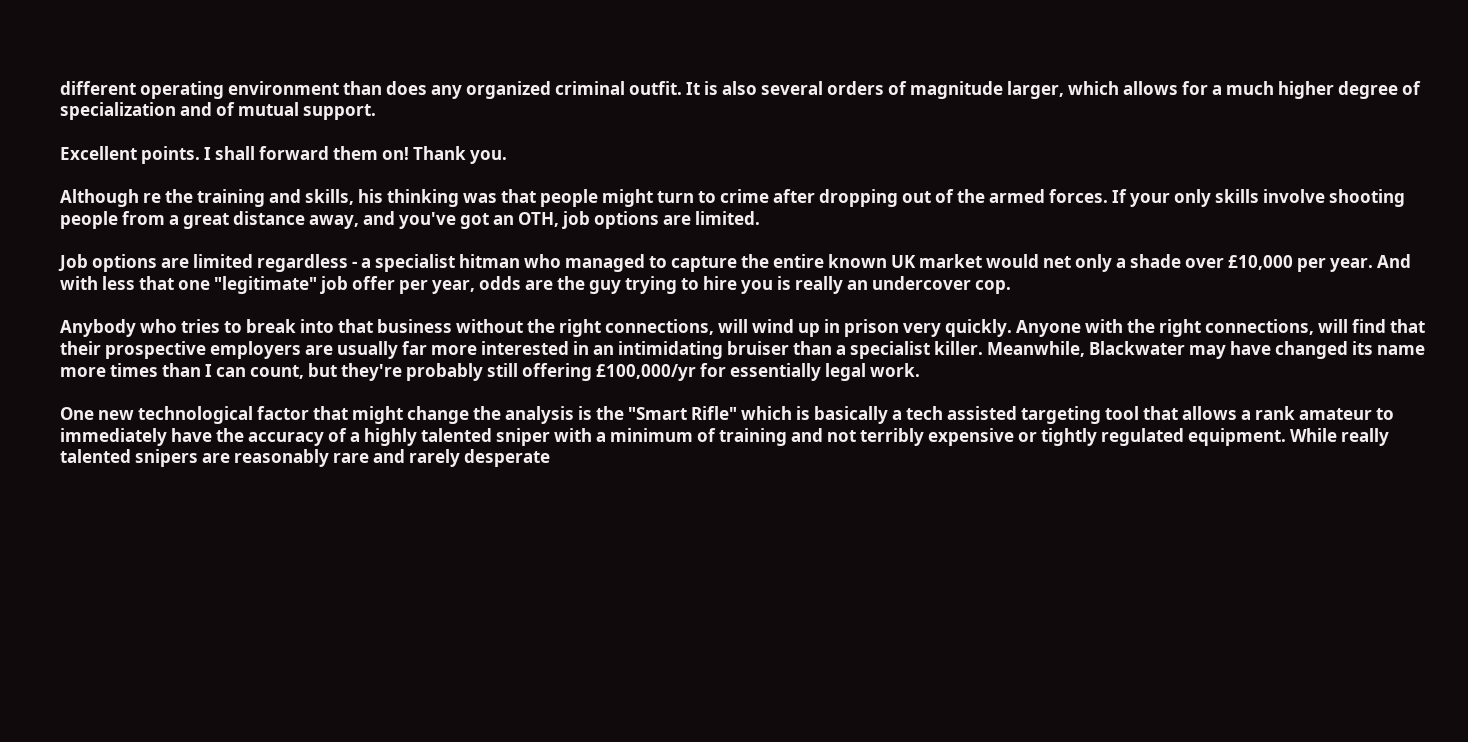different operating environment than does any organized criminal outfit. It is also several orders of magnitude larger, which allows for a much higher degree of specialization and of mutual support.

Excellent points. I shall forward them on! Thank you.

Although re the training and skills, his thinking was that people might turn to crime after dropping out of the armed forces. If your only skills involve shooting people from a great distance away, and you've got an OTH, job options are limited.

Job options are limited regardless - a specialist hitman who managed to capture the entire known UK market would net only a shade over £10,000 per year. And with less that one "legitimate" job offer per year, odds are the guy trying to hire you is really an undercover cop.

Anybody who tries to break into that business without the right connections, will wind up in prison very quickly. Anyone with the right connections, will find that their prospective employers are usually far more interested in an intimidating bruiser than a specialist killer. Meanwhile, Blackwater may have changed its name more times than I can count, but they're probably still offering £100,000/yr for essentially legal work.

One new technological factor that might change the analysis is the "Smart Rifle" which is basically a tech assisted targeting tool that allows a rank amateur to immediately have the accuracy of a highly talented sniper with a minimum of training and not terribly expensive or tightly regulated equipment. While really talented snipers are reasonably rare and rarely desperate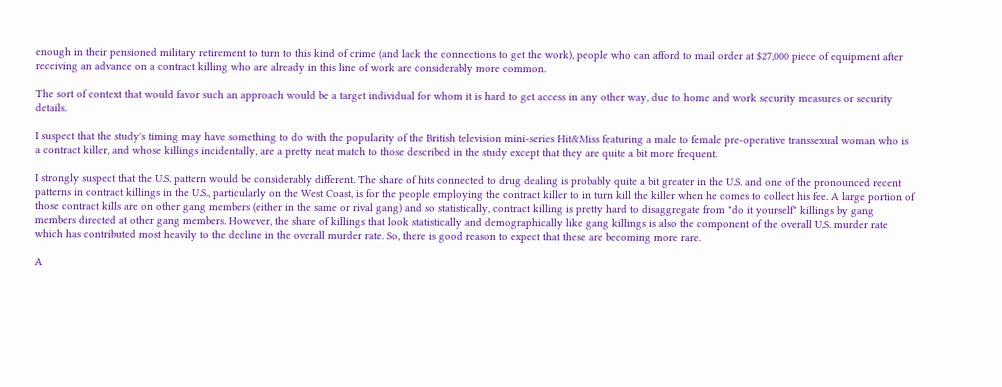enough in their pensioned military retirement to turn to this kind of crime (and lack the connections to get the work), people who can afford to mail order at $27,000 piece of equipment after receiving an advance on a contract killing who are already in this line of work are considerably more common.

The sort of context that would favor such an approach would be a target individual for whom it is hard to get access in any other way, due to home and work security measures or security details.

I suspect that the study's timing may have something to do with the popularity of the British television mini-series Hit&Miss featuring a male to female pre-operative transsexual woman who is a contract killer, and whose killings incidentally, are a pretty neat match to those described in the study except that they are quite a bit more frequent.

I strongly suspect that the U.S. pattern would be considerably different. The share of hits connected to drug dealing is probably quite a bit greater in the U.S. and one of the pronounced recent patterns in contract killings in the U.S., particularly on the West Coast, is for the people employing the contract killer to in turn kill the killer when he comes to collect his fee. A large portion of those contract kills are on other gang members (either in the same or rival gang) and so statistically, contract killing is pretty hard to disaggregate from "do it yourself" killings by gang members directed at other gang members. However, the share of killings that look statistically and demographically like gang killings is also the component of the overall U.S. murder rate which has contributed most heavily to the decline in the overall murder rate. So, there is good reason to expect that these are becoming more rare.

A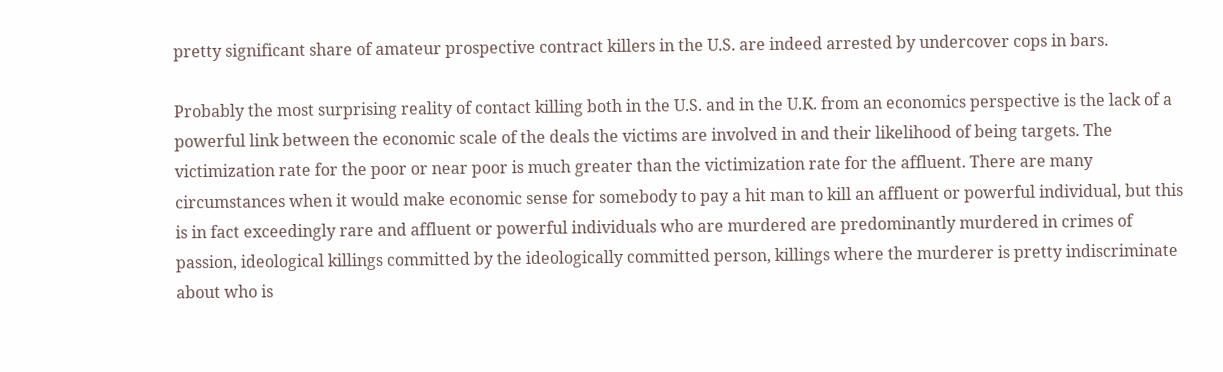pretty significant share of amateur prospective contract killers in the U.S. are indeed arrested by undercover cops in bars.

Probably the most surprising reality of contact killing both in the U.S. and in the U.K. from an economics perspective is the lack of a powerful link between the economic scale of the deals the victims are involved in and their likelihood of being targets. The victimization rate for the poor or near poor is much greater than the victimization rate for the affluent. There are many circumstances when it would make economic sense for somebody to pay a hit man to kill an affluent or powerful individual, but this is in fact exceedingly rare and affluent or powerful individuals who are murdered are predominantly murdered in crimes of passion, ideological killings committed by the ideologically committed person, killings where the murderer is pretty indiscriminate about who is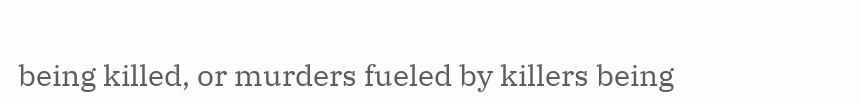being killed, or murders fueled by killers being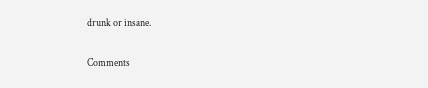drunk or insane.

Comments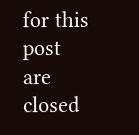for this post are closed